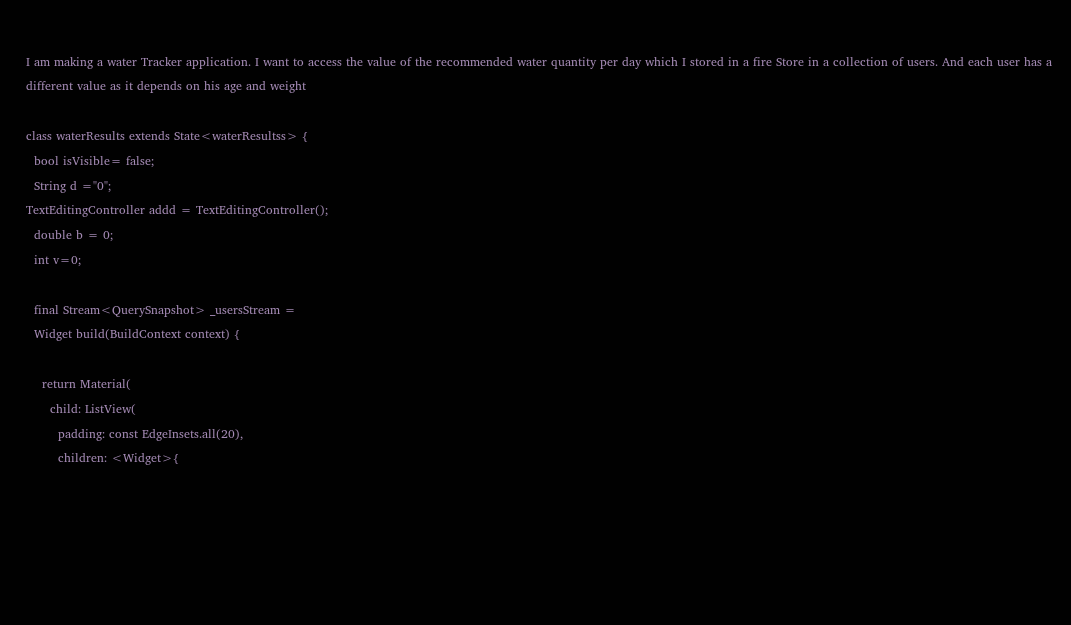I am making a water Tracker application. I want to access the value of the recommended water quantity per day which I stored in a fire Store in a collection of users. And each user has a different value as it depends on his age and weight

class waterResults extends State<waterResultss> {
  bool isVisible= false;
  String d ="0";
TextEditingController addd = TextEditingController();
  double b = 0;
  int v=0;

  final Stream<QuerySnapshot> _usersStream =
  Widget build(BuildContext context) {

    return Material(
      child: ListView(
        padding: const EdgeInsets.all(20),
        children: <Widget>{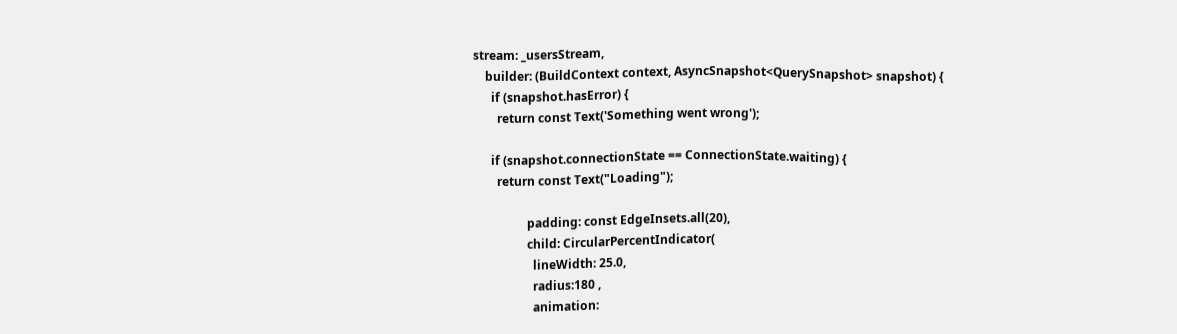stream: _usersStream,
    builder: (BuildContext context, AsyncSnapshot<QuerySnapshot> snapshot) {
      if (snapshot.hasError) {
        return const Text('Something went wrong');

      if (snapshot.connectionState == ConnectionState.waiting) {
        return const Text("Loading");

                  padding: const EdgeInsets.all(20),
                  child: CircularPercentIndicator(
                    lineWidth: 25.0,
                    radius:180 ,
                    animation: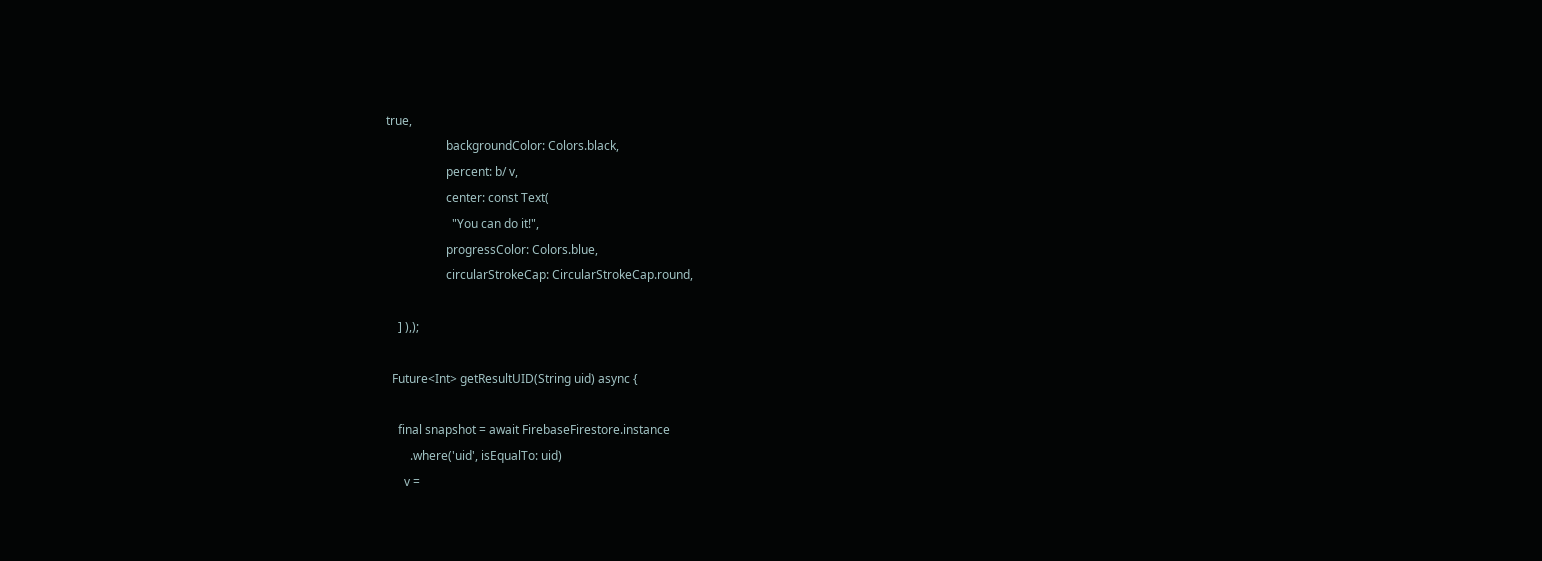true,
                    backgroundColor: Colors.black,
                    percent: b/ v,
                    center: const Text(
                      "You can do it!",
                    progressColor: Colors.blue,
                    circularStrokeCap: CircularStrokeCap.round,

    ] ),);

  Future<Int> getResultUID(String uid) async {

    final snapshot = await FirebaseFirestore.instance
        .where('uid', isEqualTo: uid)
      v =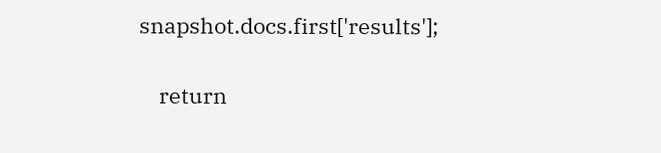snapshot.docs.first['results'];

    return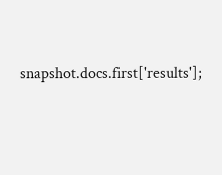snapshot.docs.first['results'];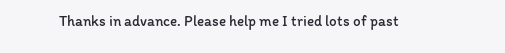Thanks in advance. Please help me I tried lots of past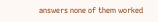answers none of them worked